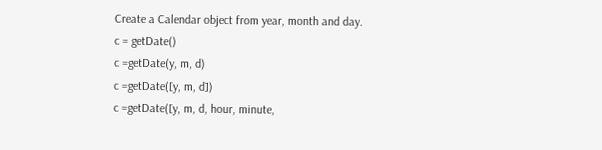Create a Calendar object from year, month and day.
c = getDate()
c =getDate(y, m, d)
c =getDate([y, m, d])
c =getDate([y, m, d, hour, minute,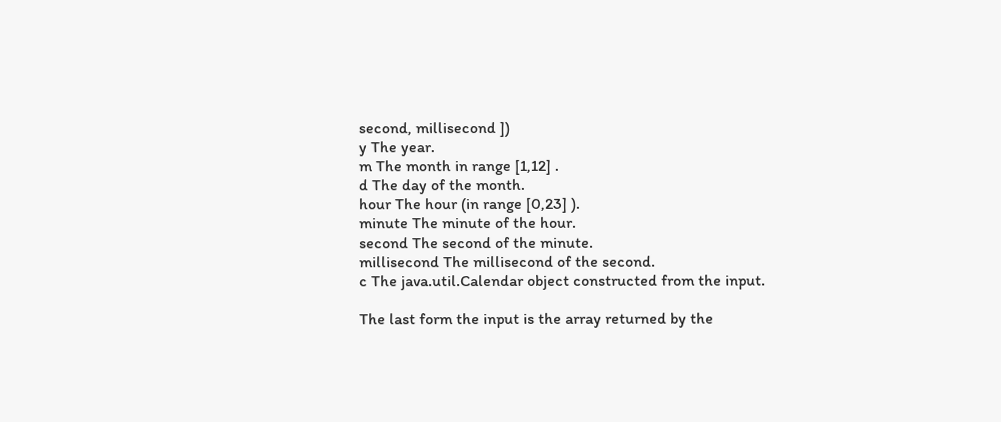second, millisecond ])
y The year.
m The month in range [1,12] .
d The day of the month.
hour The hour (in range [0,23] ).
minute The minute of the hour.
second The second of the minute.
millisecond The millisecond of the second.
c The java.util.Calendar object constructed from the input.

The last form the input is the array returned by the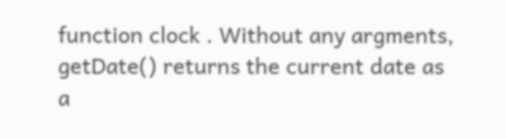function clock . Without any argments, getDate() returns the current date as a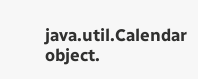java.util.Calendar object.